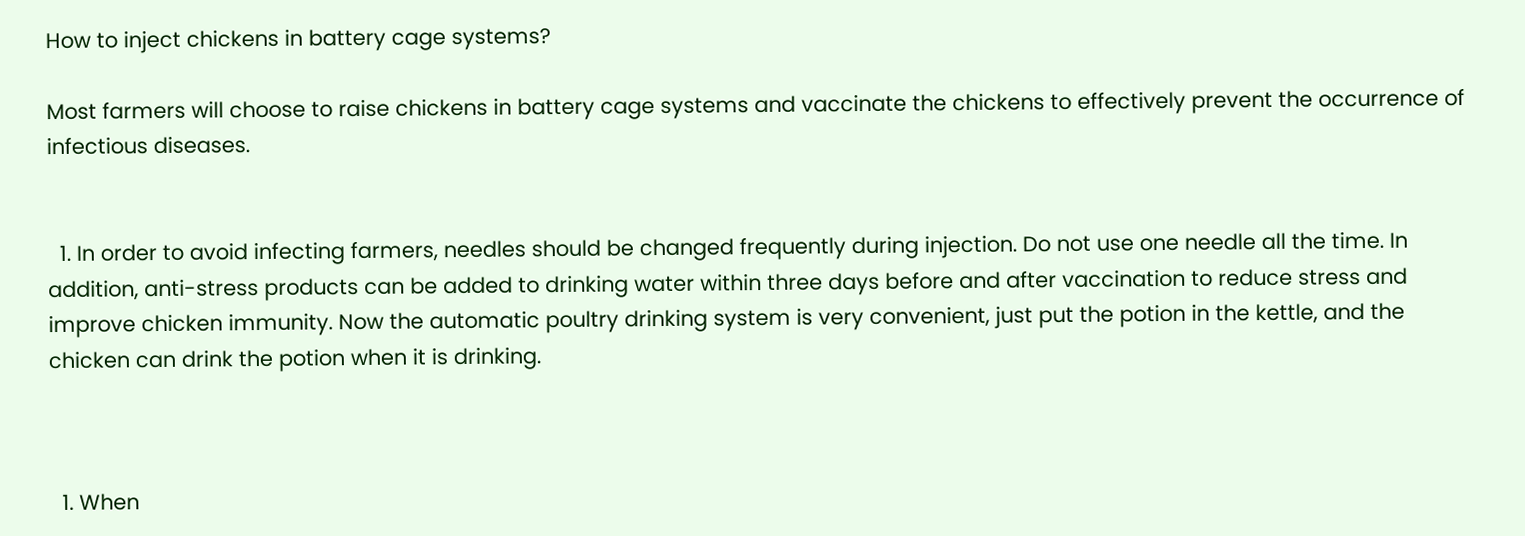How to inject chickens in battery cage systems?

Most farmers will choose to raise chickens in battery cage systems and vaccinate the chickens to effectively prevent the occurrence of infectious diseases.


  1. In order to avoid infecting farmers, needles should be changed frequently during injection. Do not use one needle all the time. In addition, anti-stress products can be added to drinking water within three days before and after vaccination to reduce stress and improve chicken immunity. Now the automatic poultry drinking system is very convenient, just put the potion in the kettle, and the chicken can drink the potion when it is drinking.



  1. When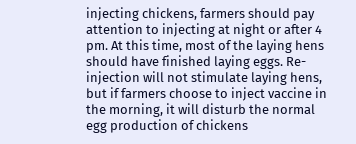injecting chickens, farmers should pay attention to injecting at night or after 4 pm. At this time, most of the laying hens should have finished laying eggs. Re-injection will not stimulate laying hens, but if farmers choose to inject vaccine in the morning, it will disturb the normal egg production of chickens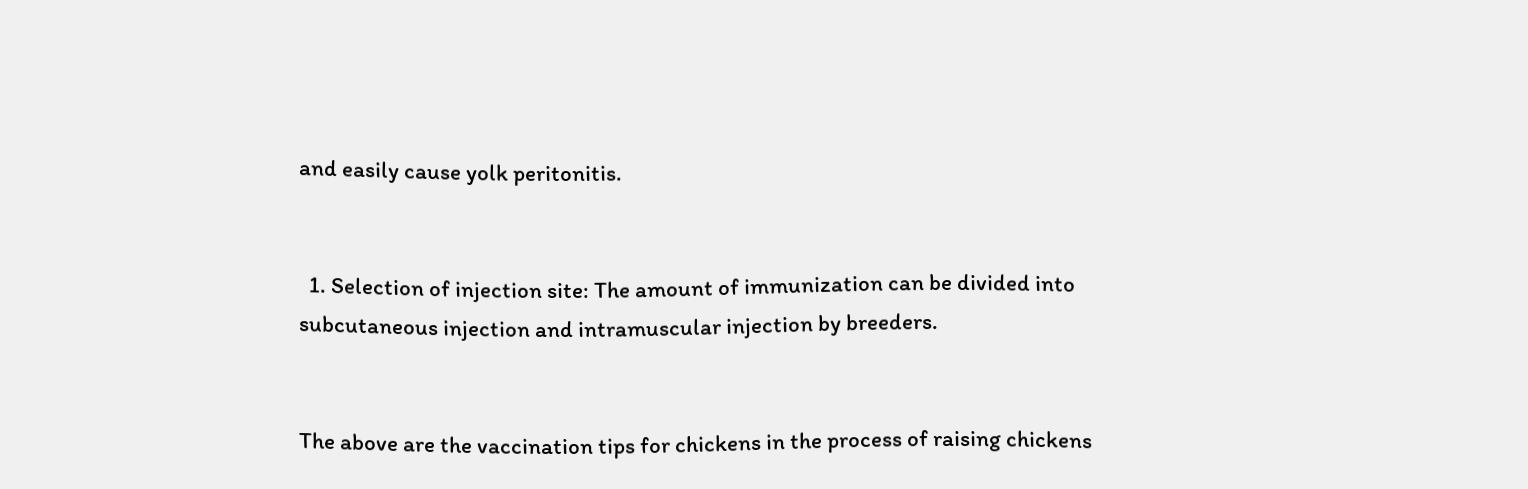and easily cause yolk peritonitis.


  1. Selection of injection site: The amount of immunization can be divided into subcutaneous injection and intramuscular injection by breeders.


The above are the vaccination tips for chickens in the process of raising chickens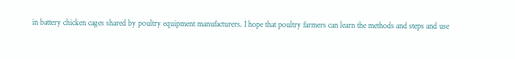in battery chicken cages shared by poultry equipment manufacturers. I hope that poultry farmers can learn the methods and steps and use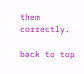them correctly.

back to top